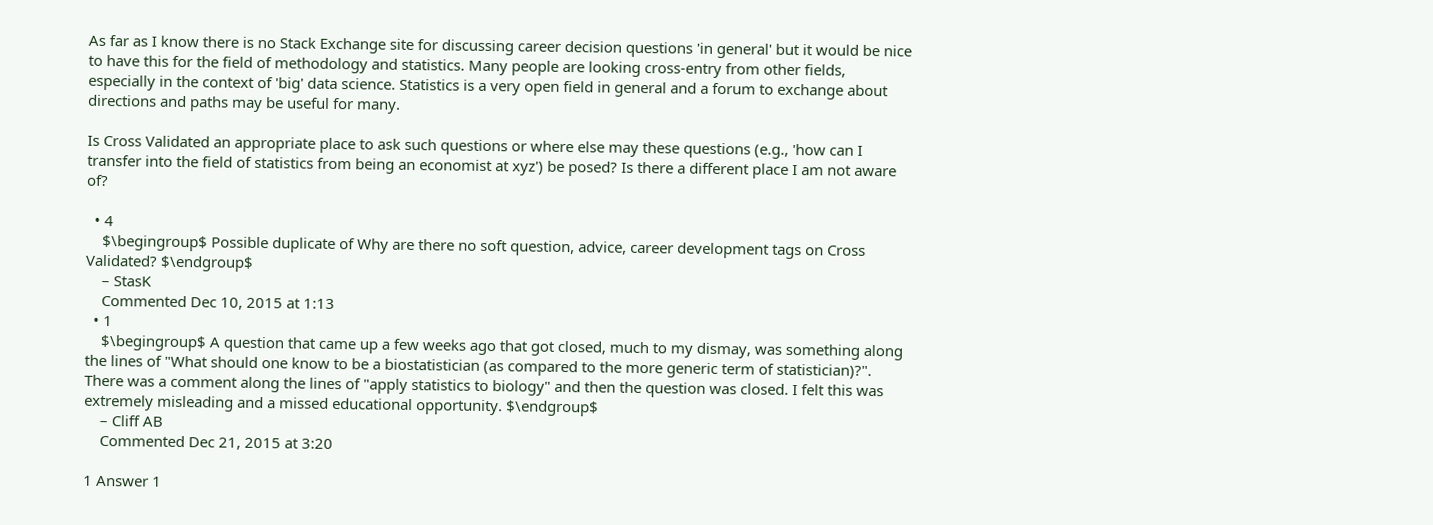As far as I know there is no Stack Exchange site for discussing career decision questions 'in general' but it would be nice to have this for the field of methodology and statistics. Many people are looking cross-entry from other fields, especially in the context of 'big' data science. Statistics is a very open field in general and a forum to exchange about directions and paths may be useful for many.

Is Cross Validated an appropriate place to ask such questions or where else may these questions (e.g., 'how can I transfer into the field of statistics from being an economist at xyz') be posed? Is there a different place I am not aware of?

  • 4
    $\begingroup$ Possible duplicate of Why are there no soft question, advice, career development tags on Cross Validated? $\endgroup$
    – StasK
    Commented Dec 10, 2015 at 1:13
  • 1
    $\begingroup$ A question that came up a few weeks ago that got closed, much to my dismay, was something along the lines of "What should one know to be a biostatistician (as compared to the more generic term of statistician)?". There was a comment along the lines of "apply statistics to biology" and then the question was closed. I felt this was extremely misleading and a missed educational opportunity. $\endgroup$
    – Cliff AB
    Commented Dec 21, 2015 at 3:20

1 Answer 1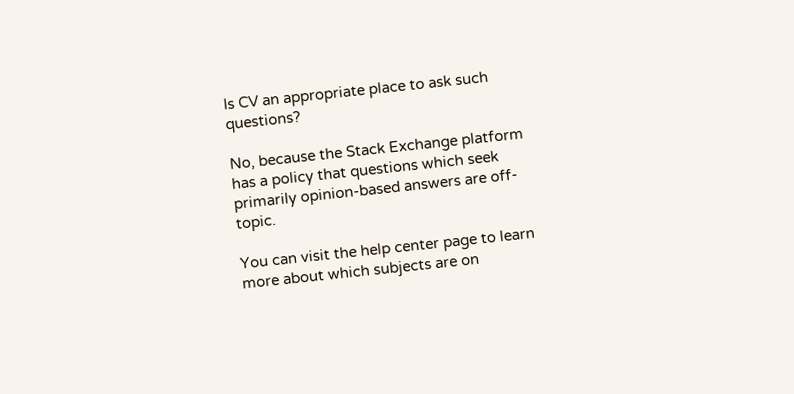Is CV an appropriate place to ask such questions?

No, because the Stack Exchange platform has a policy that questions which seek primarily opinion-based answers are off-topic.

You can visit the help center page to learn more about which subjects are on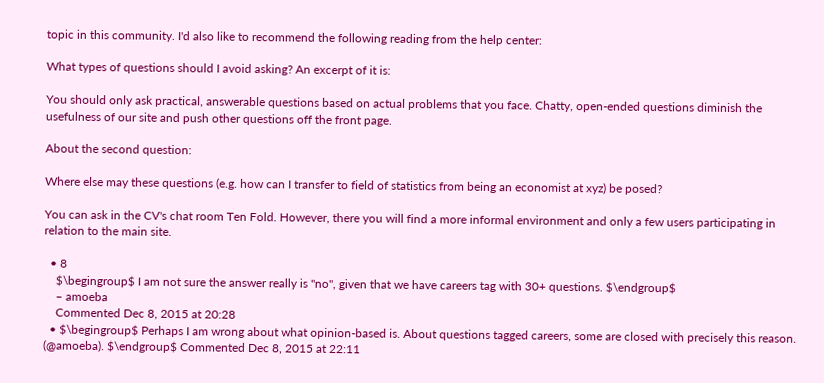topic in this community. I'd also like to recommend the following reading from the help center:

What types of questions should I avoid asking? An excerpt of it is:

You should only ask practical, answerable questions based on actual problems that you face. Chatty, open-ended questions diminish the usefulness of our site and push other questions off the front page.

About the second question:

Where else may these questions (e.g. how can I transfer to field of statistics from being an economist at xyz) be posed?

You can ask in the CV's chat room Ten Fold. However, there you will find a more informal environment and only a few users participating in relation to the main site.

  • 8
    $\begingroup$ I am not sure the answer really is "no", given that we have careers tag with 30+ questions. $\endgroup$
    – amoeba
    Commented Dec 8, 2015 at 20:28
  • $\begingroup$ Perhaps I am wrong about what opinion-based is. About questions tagged careers, some are closed with precisely this reason. (@amoeba). $\endgroup$ Commented Dec 8, 2015 at 22:11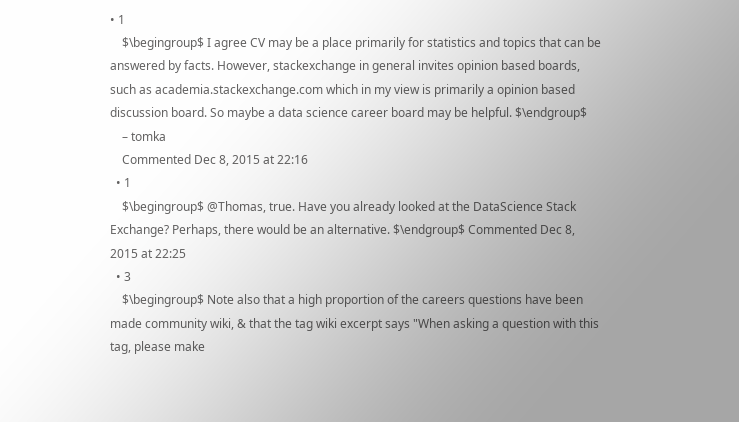• 1
    $\begingroup$ I agree CV may be a place primarily for statistics and topics that can be answered by facts. However, stackexchange in general invites opinion based boards, such as academia.stackexchange.com which in my view is primarily a opinion based discussion board. So maybe a data science career board may be helpful. $\endgroup$
    – tomka
    Commented Dec 8, 2015 at 22:16
  • 1
    $\begingroup$ @Thomas, true. Have you already looked at the DataScience Stack Exchange? Perhaps, there would be an alternative. $\endgroup$ Commented Dec 8, 2015 at 22:25
  • 3
    $\begingroup$ Note also that a high proportion of the careers questions have been made community wiki, & that the tag wiki excerpt says "When asking a question with this tag, please make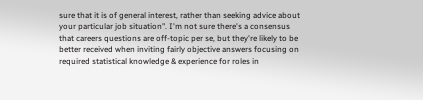sure that it is of general interest, rather than seeking advice about your particular job situation". I'm not sure there's a consensus that careers questions are off-topic per se, but they're likely to be better received when inviting fairly objective answers focusing on required statistical knowledge & experience for roles in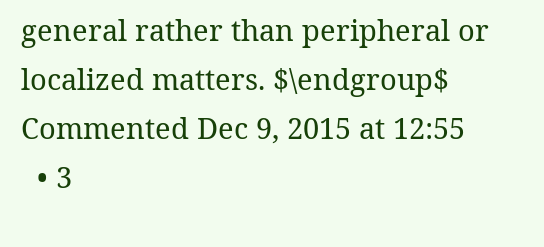general rather than peripheral or localized matters. $\endgroup$ Commented Dec 9, 2015 at 12:55
  • 3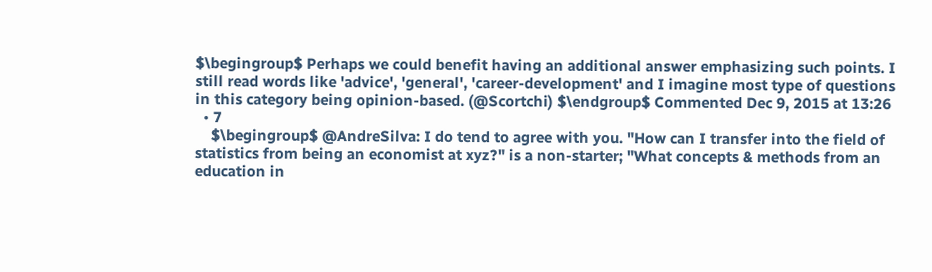$\begingroup$ Perhaps we could benefit having an additional answer emphasizing such points. I still read words like 'advice', 'general', 'career-development' and I imagine most type of questions in this category being opinion-based. (@Scortchi) $\endgroup$ Commented Dec 9, 2015 at 13:26
  • 7
    $\begingroup$ @AndreSilva: I do tend to agree with you. "How can I transfer into the field of statistics from being an economist at xyz?" is a non-starter; "What concepts & methods from an education in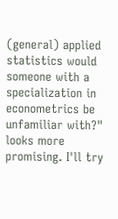(general) applied statistics would someone with a specialization in econometrics be unfamiliar with?" looks more promising. I'll try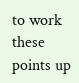to work these points up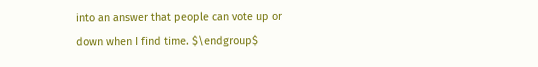into an answer that people can vote up or down when I find time. $\endgroup$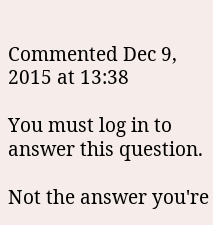Commented Dec 9, 2015 at 13:38

You must log in to answer this question.

Not the answer you're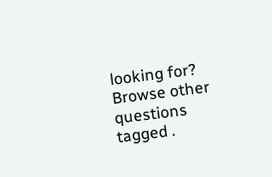looking for? Browse other questions tagged .